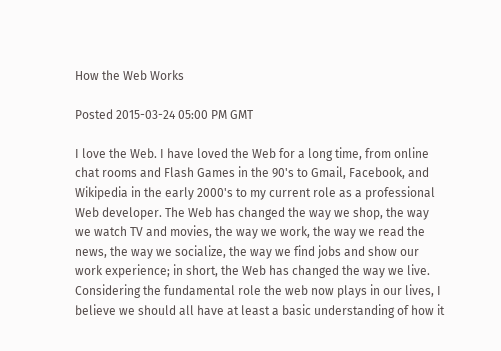How the Web Works

Posted 2015-03-24 05:00 PM GMT

I love the Web. I have loved the Web for a long time, from online chat rooms and Flash Games in the 90's to Gmail, Facebook, and Wikipedia in the early 2000's to my current role as a professional Web developer. The Web has changed the way we shop, the way we watch TV and movies, the way we work, the way we read the news, the way we socialize, the way we find jobs and show our work experience; in short, the Web has changed the way we live. Considering the fundamental role the web now plays in our lives, I believe we should all have at least a basic understanding of how it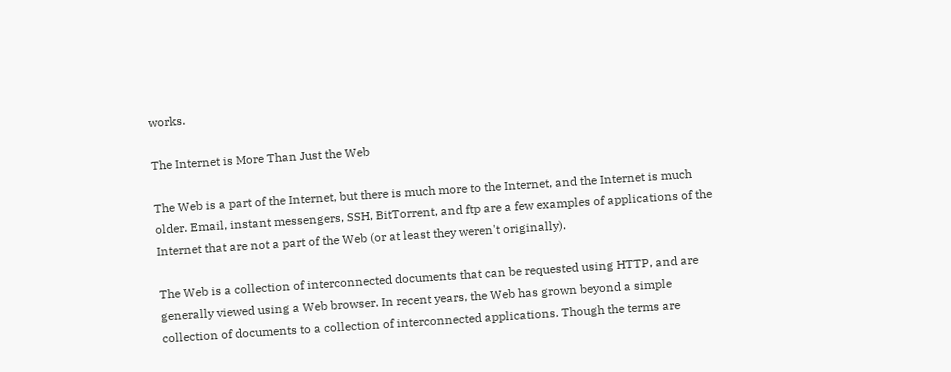works.

The Internet is More Than Just the Web

The Web is a part of the Internet, but there is much more to the Internet, and the Internet is much older. Email, instant messengers, SSH, BitTorrent, and ftp are a few examples of applications of the Internet that are not a part of the Web (or at least they weren't originally).

The Web is a collection of interconnected documents that can be requested using HTTP, and are generally viewed using a Web browser. In recent years, the Web has grown beyond a simple collection of documents to a collection of interconnected applications. Though the terms are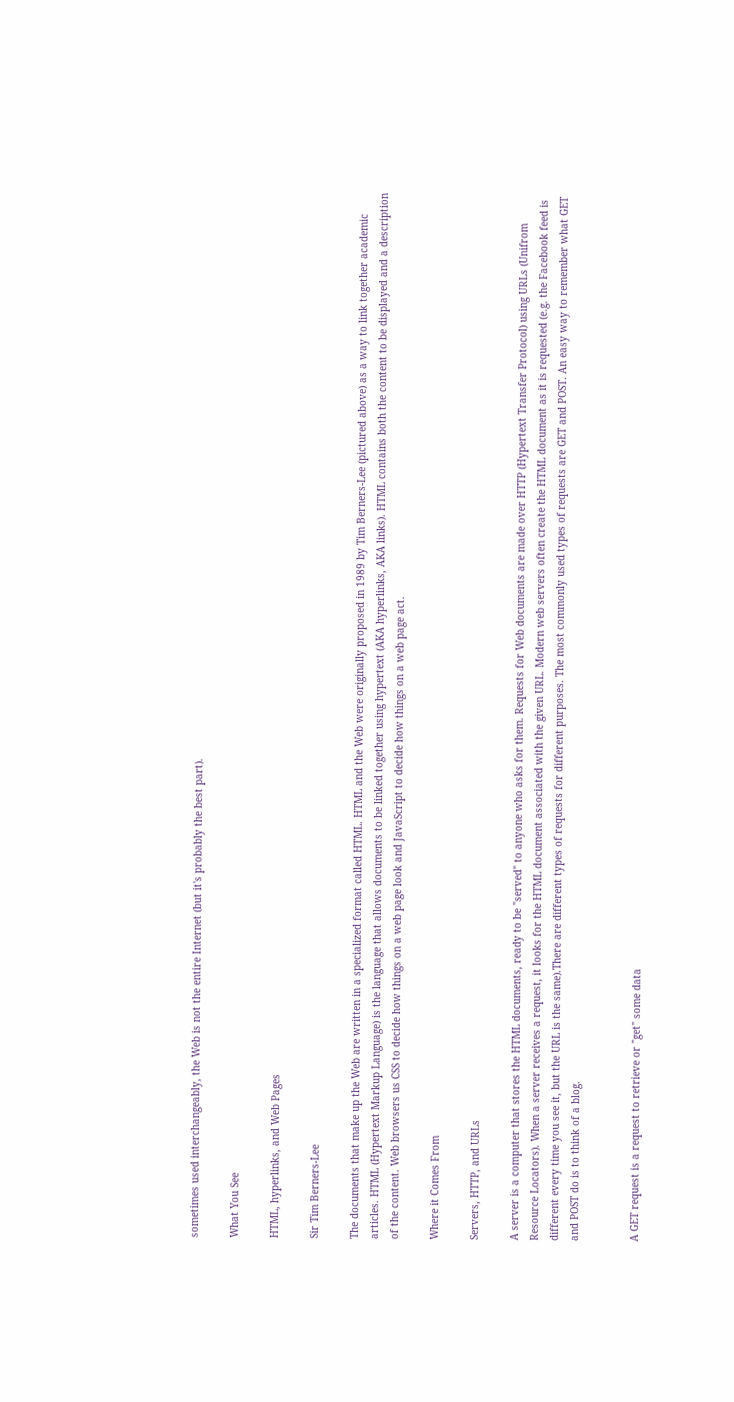sometimes used interchangeably, the Web is not the entire Internet (but it's probably the best part).

What You See

HTML, hyperlinks, and Web Pages

Sir Tim Berners-Lee

The documents that make up the Web are written in a specialized format called HTML. HTML and the Web were originally proposed in 1989 by Tim Berners-Lee (pictured above) as a way to link together academic articles. HTML (Hypertext Markup Language) is the language that allows documents to be linked together using hypertext (AKA hyperlinks, AKA links). HTML contains both the content to be displayed and a description of the content. Web browsers us CSS to decide how things on a web page look and JavaScript to decide how things on a web page act.

Where it Comes From

Servers, HTTP, and URLs

A server is a computer that stores the HTML documents, ready to be "served" to anyone who asks for them. Requests for Web documents are made over HTTP (Hypertext Transfer Protocol) using URLs (Unifrom Resource Locators). When a server receives a request, it looks for the HTML document associated with the given URL. Modern web servers often create the HTML document as it is requested (e.g. the Facebook feed is different every time you see it, but the URL is the same).There are different types of requests for different purposes. The most commonly used types of requests are GET and POST. An easy way to remember what GET and POST do is to think of a blog.


A GET request is a request to retrieve or "get" some data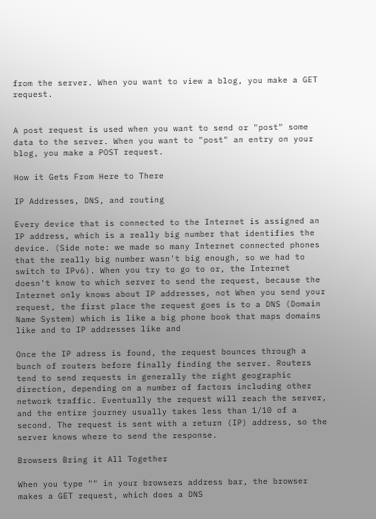from the server. When you want to view a blog, you make a GET request.


A post request is used when you want to send or "post" some data to the server. When you want to "post" an entry on your blog, you make a POST request.

How it Gets From Here to There

IP Addresses, DNS, and routing

Every device that is connected to the Internet is assigned an IP address, which is a really big number that identifies the device. (Side note: we made so many Internet connected phones that the really big number wasn't big enough, so we had to switch to IPv6). When you try to go to or, the Internet doesn't know to which server to send the request, because the Internet only knows about IP addresses, not When you send your request, the first place the request goes is to a DNS (Domain Name System) which is like a big phone book that maps domains like and to IP addresses like and

Once the IP adress is found, the request bounces through a bunch of routers before finally finding the server. Routers tend to send requests in generally the right geographic direction, depending on a number of factors including other network traffic. Eventually the request will reach the server, and the entire journey usually takes less than 1/10 of a second. The request is sent with a return (IP) address, so the server knows where to send the response.

Browsers Bring it All Together

When you type "" in your browsers address bar, the browser makes a GET request, which does a DNS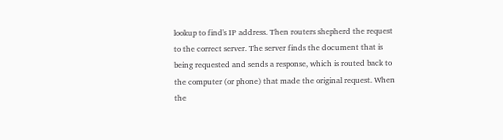lookup to find's IP address. Then routers shepherd the request to the correct server. The server finds the document that is being requested and sends a response, which is routed back to the computer (or phone) that made the original request. When the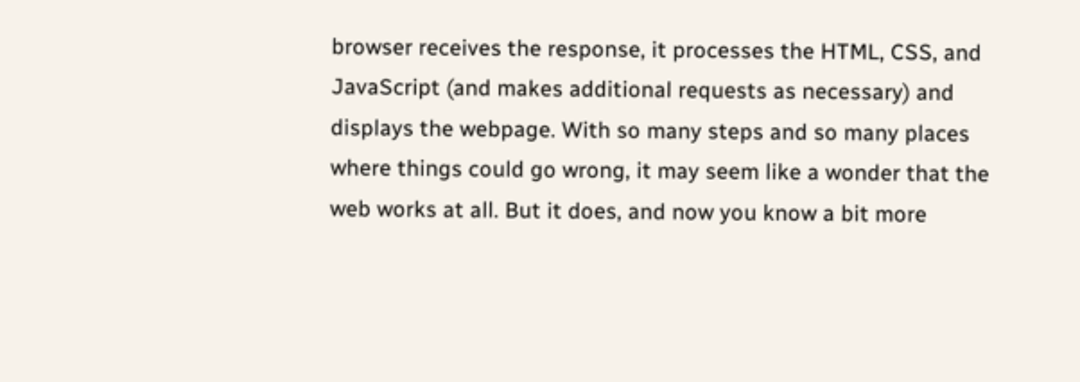browser receives the response, it processes the HTML, CSS, and JavaScript (and makes additional requests as necessary) and displays the webpage. With so many steps and so many places where things could go wrong, it may seem like a wonder that the web works at all. But it does, and now you know a bit more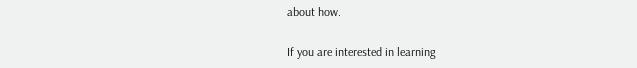about how.

If you are interested in learning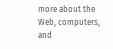more about the Web, computers, and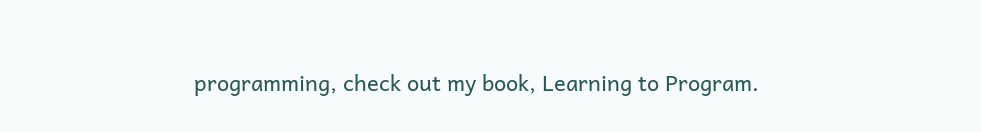programming, check out my book, Learning to Program.